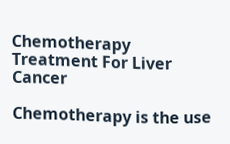Chemotherapy Treatment For Liver Cancer

Chemotherapy is the use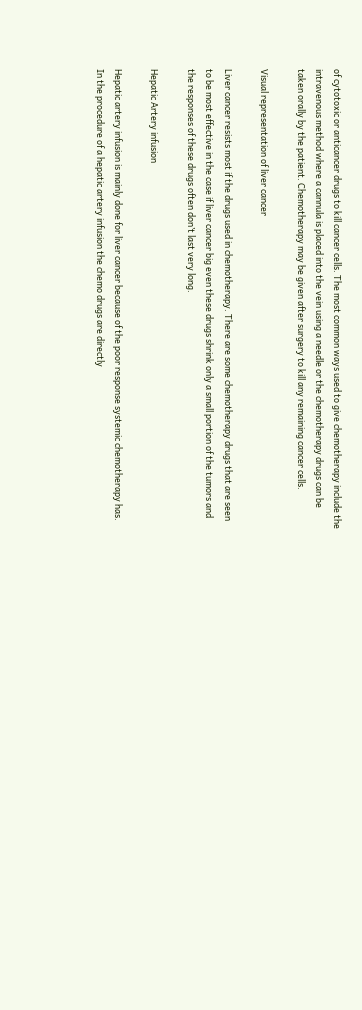of cytotoxic or anticancer drugs to kill cancer cells. The most common ways used to give chemotherapy include the intravenous method where a cannula is placed into the vein using a needle or the chemotherapy drugs can be taken orally by the patient. Chemotherapy may be given after surgery to kill any remaining cancer cells.

Visual representation of liver cancer

Liver cancer resists most if the drugs used in chemotherapy. There are some chemotherapy drugs that are seen to be most effective in the case if liver cancer big even these drugs shrink only a small portion of the tumors and the responses of these drugs often don’t last very long.

Hepatic Artery infusion

Hepatic artery infusion is mainly done for liver cancer because of the poor response systemic chemotherapy has. In the procedure of a hepatic artery infusion the chemo drugs are directly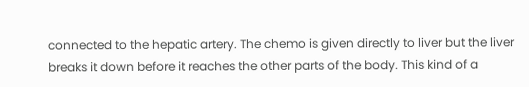connected to the hepatic artery. The chemo is given directly to liver but the liver breaks it down before it reaches the other parts of the body. This kind of a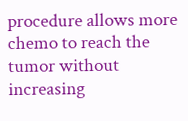procedure allows more chemo to reach the tumor without increasing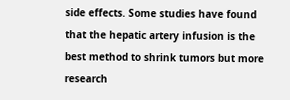side effects. Some studies have found that the hepatic artery infusion is the best method to shrink tumors but more research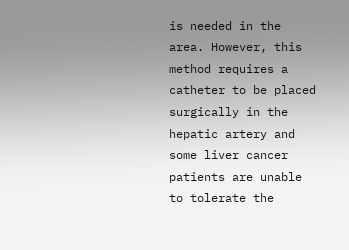is needed in the area. However, this method requires a catheter to be placed surgically in the hepatic artery and some liver cancer patients are unable to tolerate the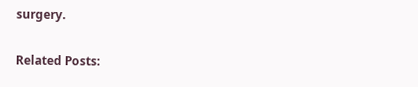surgery.

Related Posts: